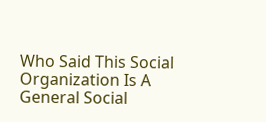Who Said This Social Organization Is A General Social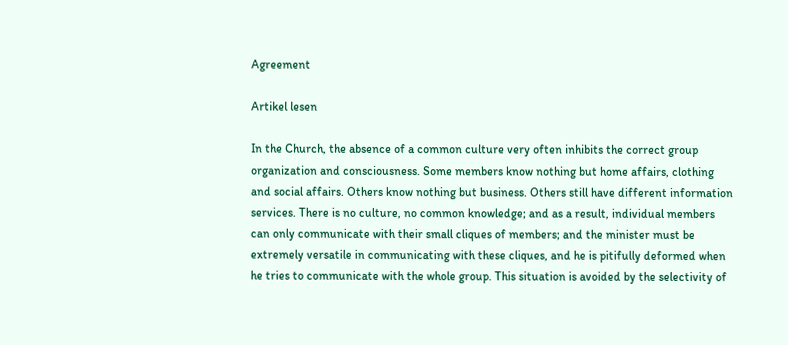Agreement

Artikel lesen

In the Church, the absence of a common culture very often inhibits the correct group organization and consciousness. Some members know nothing but home affairs, clothing and social affairs. Others know nothing but business. Others still have different information services. There is no culture, no common knowledge; and as a result, individual members can only communicate with their small cliques of members; and the minister must be extremely versatile in communicating with these cliques, and he is pitifully deformed when he tries to communicate with the whole group. This situation is avoided by the selectivity of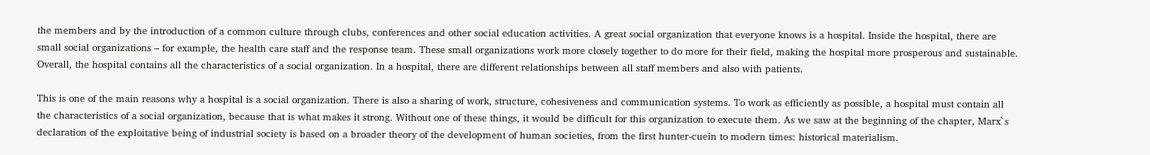the members and by the introduction of a common culture through clubs, conferences and other social education activities. A great social organization that everyone knows is a hospital. Inside the hospital, there are small social organizations – for example, the health care staff and the response team. These small organizations work more closely together to do more for their field, making the hospital more prosperous and sustainable. Overall, the hospital contains all the characteristics of a social organization. In a hospital, there are different relationships between all staff members and also with patients.

This is one of the main reasons why a hospital is a social organization. There is also a sharing of work, structure, cohesiveness and communication systems. To work as efficiently as possible, a hospital must contain all the characteristics of a social organization, because that is what makes it strong. Without one of these things, it would be difficult for this organization to execute them. As we saw at the beginning of the chapter, Marx`s declaration of the exploitative being of industrial society is based on a broader theory of the development of human societies, from the first hunter-cuein to modern times: historical materialism.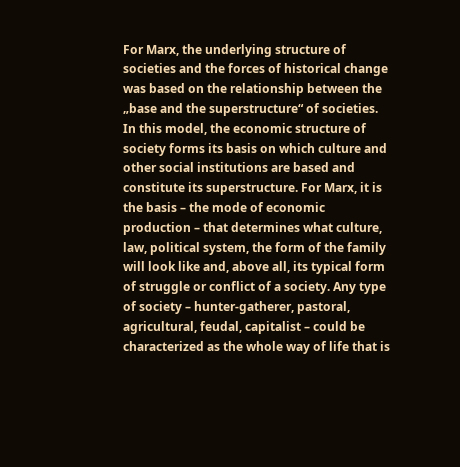For Marx, the underlying structure of societies and the forces of historical change was based on the relationship between the „base and the superstructure“ of societies. In this model, the economic structure of society forms its basis on which culture and other social institutions are based and constitute its superstructure. For Marx, it is the basis – the mode of economic production – that determines what culture, law, political system, the form of the family will look like and, above all, its typical form of struggle or conflict of a society. Any type of society – hunter-gatherer, pastoral, agricultural, feudal, capitalist – could be characterized as the whole way of life that is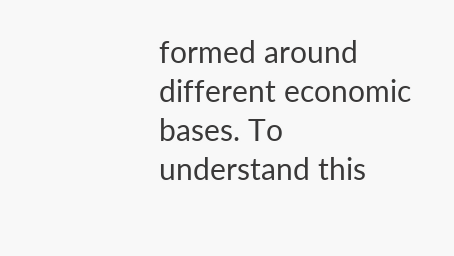formed around different economic bases. To understand this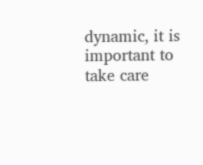dynamic, it is important to take care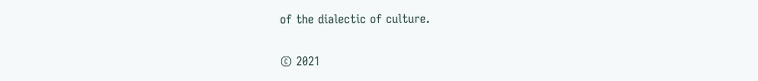of the dialectic of culture.

© 2021